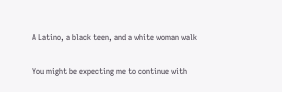A Latino, a black teen, and a white woman walk

You might be expecting me to continue with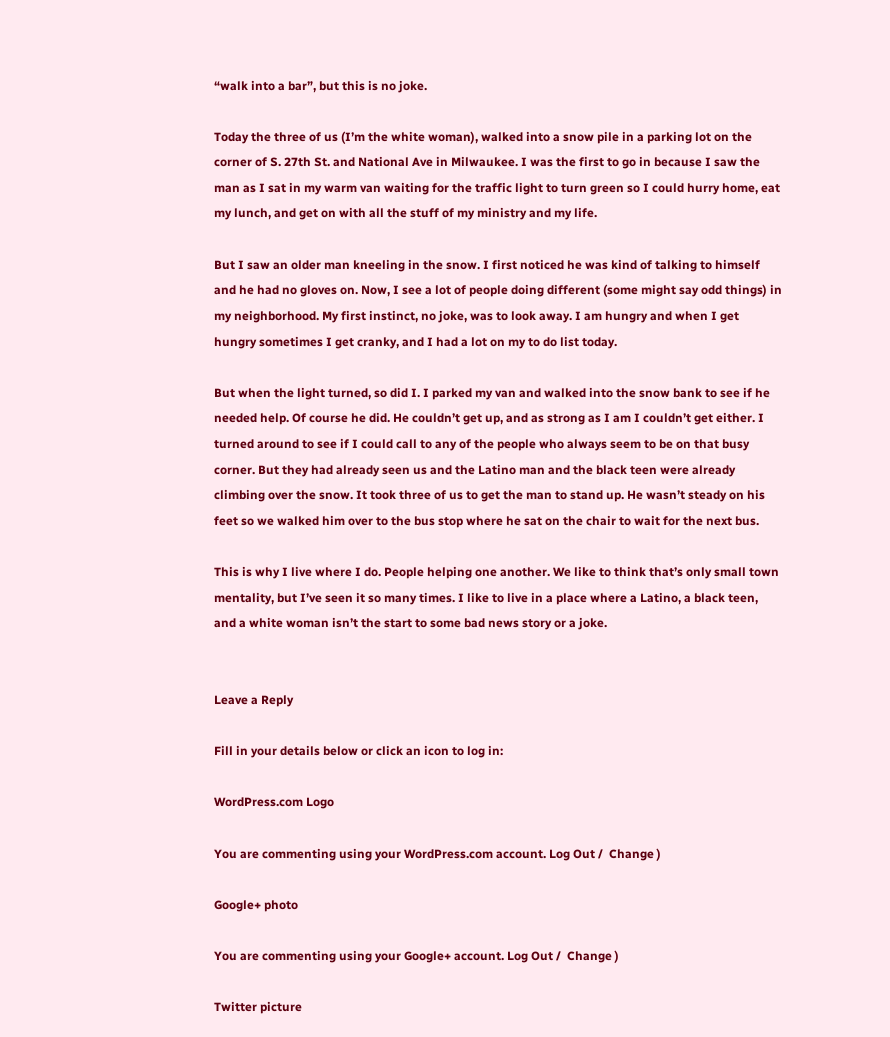“walk into a bar”, but this is no joke.

Today the three of us (I’m the white woman), walked into a snow pile in a parking lot on the corner of S. 27th St. and National Ave in Milwaukee. I was the first to go in because I saw the man as I sat in my warm van waiting for the traffic light to turn green so I could hurry home, eat my lunch, and get on with all the stuff of my ministry and my life.

But I saw an older man kneeling in the snow. I first noticed he was kind of talking to himself and he had no gloves on. Now, I see a lot of people doing different (some might say odd things) in my neighborhood. My first instinct, no joke, was to look away. I am hungry and when I get hungry sometimes I get cranky, and I had a lot on my to do list today.

But when the light turned, so did I. I parked my van and walked into the snow bank to see if he needed help. Of course he did. He couldn’t get up, and as strong as I am I couldn’t get either. I turned around to see if I could call to any of the people who always seem to be on that busy corner. But they had already seen us and the Latino man and the black teen were already climbing over the snow. It took three of us to get the man to stand up. He wasn’t steady on his feet so we walked him over to the bus stop where he sat on the chair to wait for the next bus.

This is why I live where I do. People helping one another. We like to think that’s only small town mentality, but I’ve seen it so many times. I like to live in a place where a Latino, a black teen, and a white woman isn’t the start to some bad news story or a joke.


Leave a Reply

Fill in your details below or click an icon to log in:

WordPress.com Logo

You are commenting using your WordPress.com account. Log Out /  Change )

Google+ photo

You are commenting using your Google+ account. Log Out /  Change )

Twitter picture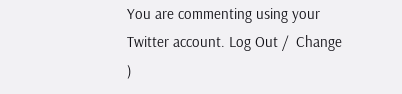You are commenting using your Twitter account. Log Out /  Change )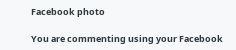Facebook photo

You are commenting using your Facebook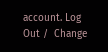account. Log Out /  Change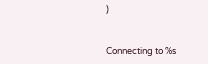)


Connecting to %s